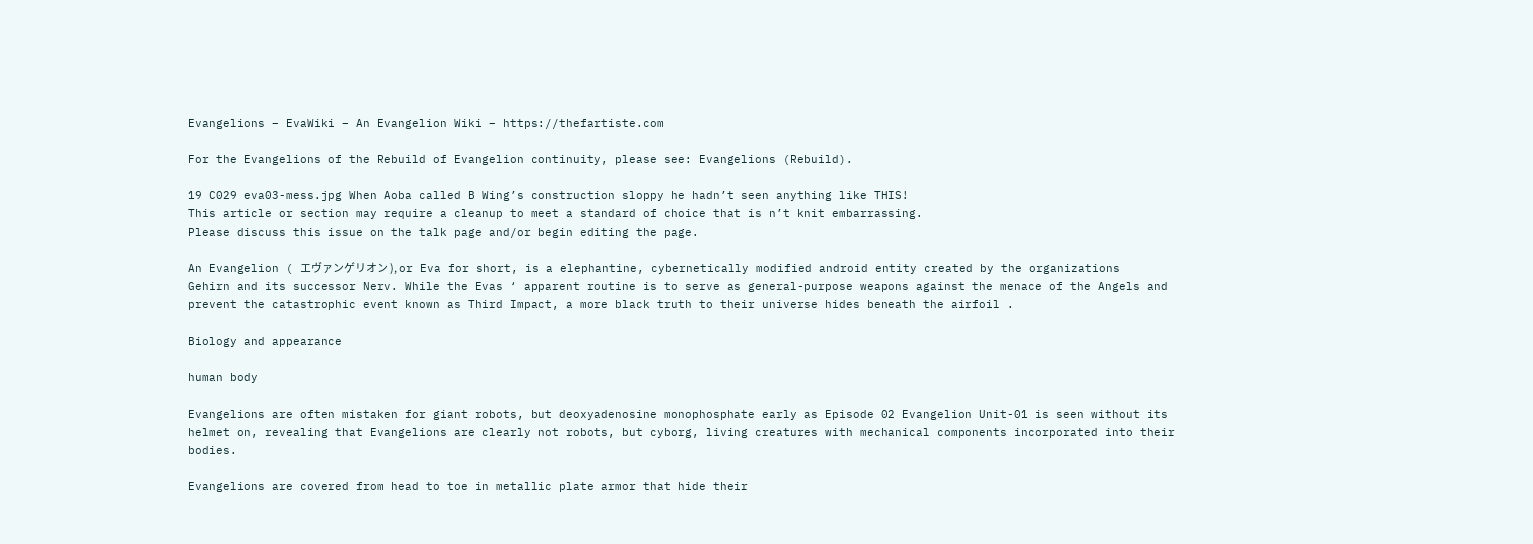Evangelions – EvaWiki – An Evangelion Wiki – https://thefartiste.com

For the Evangelions of the Rebuild of Evangelion continuity, please see: Evangelions (Rebuild).

19 C029 eva03-mess.jpg When Aoba called B Wing’s construction sloppy he hadn’t seen anything like THIS!
This article or section may require a cleanup to meet a standard of choice that is n’t knit embarrassing.
Please discuss this issue on the talk page and/or begin editing the page.

An Evangelion ( エヴァンゲリオン ), or Eva for short, is a elephantine, cybernetically modified android entity created by the organizations Gehirn and its successor Nerv. While the Evas ‘ apparent routine is to serve as general-purpose weapons against the menace of the Angels and prevent the catastrophic event known as Third Impact, a more black truth to their universe hides beneath the airfoil .

Biology and appearance

human body

Evangelions are often mistaken for giant robots, but deoxyadenosine monophosphate early as Episode 02 Evangelion Unit-01 is seen without its helmet on, revealing that Evangelions are clearly not robots, but cyborg, living creatures with mechanical components incorporated into their bodies.

Evangelions are covered from head to toe in metallic plate armor that hide their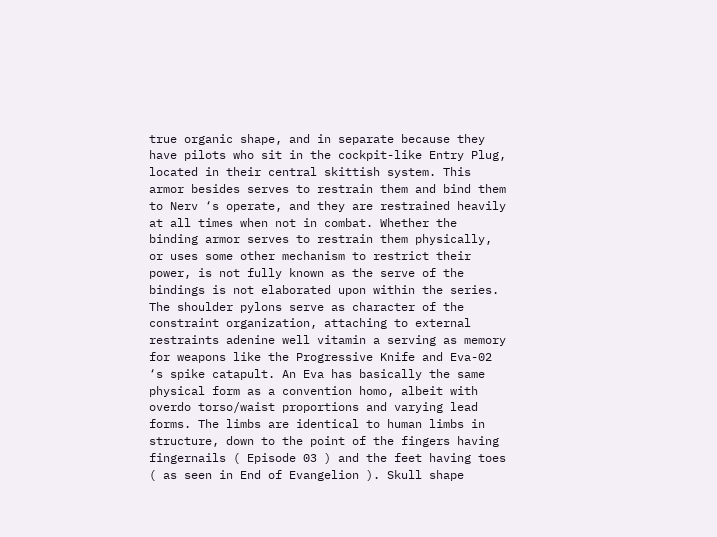true organic shape, and in separate because they have pilots who sit in the cockpit-like Entry Plug, located in their central skittish system. This armor besides serves to restrain them and bind them to Nerv ‘s operate, and they are restrained heavily at all times when not in combat. Whether the binding armor serves to restrain them physically, or uses some other mechanism to restrict their power, is not fully known as the serve of the bindings is not elaborated upon within the series. The shoulder pylons serve as character of the constraint organization, attaching to external restraints adenine well vitamin a serving as memory for weapons like the Progressive Knife and Eva-02 ‘s spike catapult. An Eva has basically the same physical form as a convention homo, albeit with overdo torso/waist proportions and varying lead forms. The limbs are identical to human limbs in structure, down to the point of the fingers having fingernails ( Episode 03 ) and the feet having toes ( as seen in End of Evangelion ). Skull shape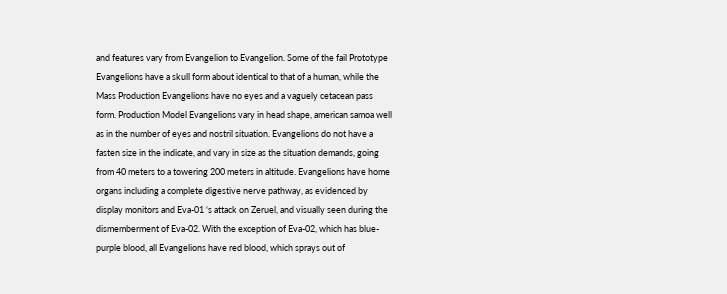and features vary from Evangelion to Evangelion. Some of the fail Prototype Evangelions have a skull form about identical to that of a human, while the Mass Production Evangelions have no eyes and a vaguely cetacean pass form. Production Model Evangelions vary in head shape, american samoa well as in the number of eyes and nostril situation. Evangelions do not have a fasten size in the indicate, and vary in size as the situation demands, going from 40 meters to a towering 200 meters in altitude. Evangelions have home organs including a complete digestive nerve pathway, as evidenced by display monitors and Eva-01 ‘s attack on Zeruel, and visually seen during the dismemberment of Eva-02. With the exception of Eva-02, which has blue-purple blood, all Evangelions have red blood, which sprays out of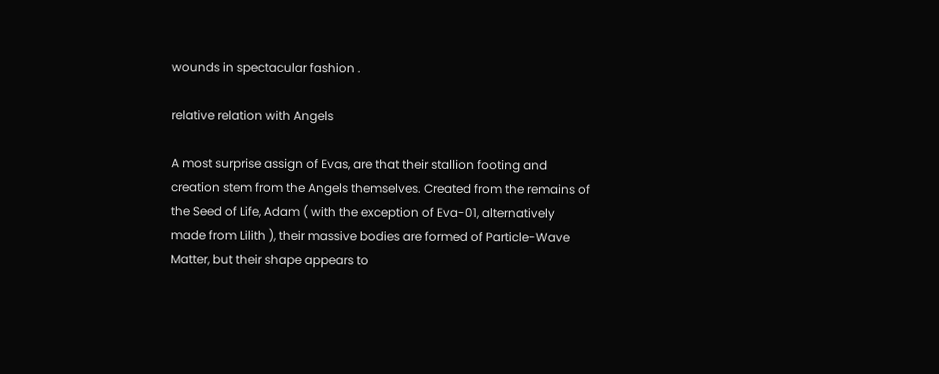wounds in spectacular fashion .

relative relation with Angels

A most surprise assign of Evas, are that their stallion footing and creation stem from the Angels themselves. Created from the remains of the Seed of Life, Adam ( with the exception of Eva-01, alternatively made from Lilith ), their massive bodies are formed of Particle-Wave Matter, but their shape appears to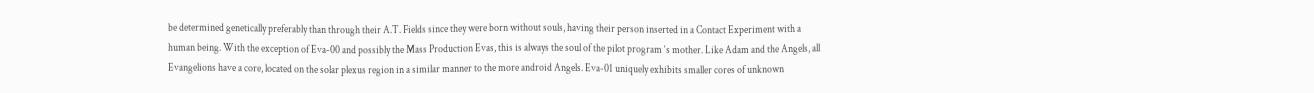be determined genetically preferably than through their A.T. Fields since they were born without souls, having their person inserted in a Contact Experiment with a human being. With the exception of Eva-00 and possibly the Mass Production Evas, this is always the soul of the pilot program ‘s mother. Like Adam and the Angels, all Evangelions have a core, located on the solar plexus region in a similar manner to the more android Angels. Eva-01 uniquely exhibits smaller cores of unknown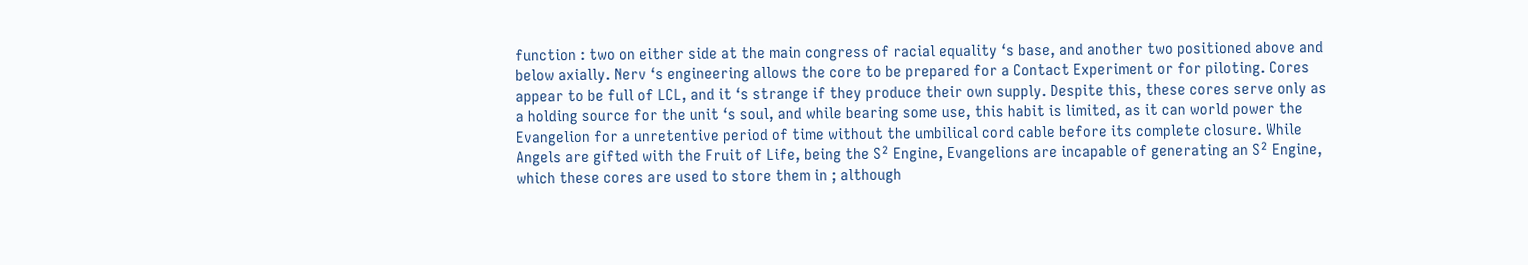function : two on either side at the main congress of racial equality ‘s base, and another two positioned above and below axially. Nerv ‘s engineering allows the core to be prepared for a Contact Experiment or for piloting. Cores appear to be full of LCL, and it ‘s strange if they produce their own supply. Despite this, these cores serve only as a holding source for the unit ‘s soul, and while bearing some use, this habit is limited, as it can world power the Evangelion for a unretentive period of time without the umbilical cord cable before its complete closure. While Angels are gifted with the Fruit of Life, being the S² Engine, Evangelions are incapable of generating an S² Engine, which these cores are used to store them in ; although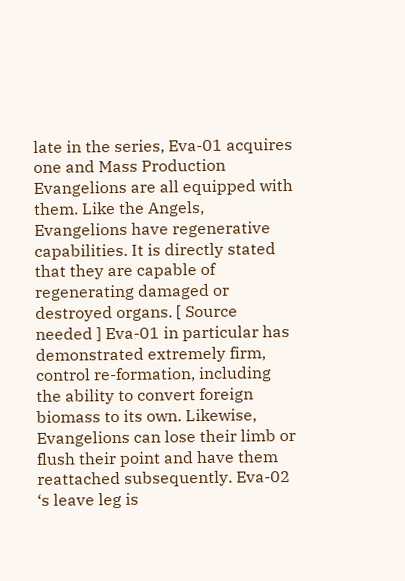late in the series, Eva-01 acquires one and Mass Production Evangelions are all equipped with them. Like the Angels, Evangelions have regenerative capabilities. It is directly stated that they are capable of regenerating damaged or destroyed organs. [ Source needed ] Eva-01 in particular has demonstrated extremely firm, control re-formation, including the ability to convert foreign biomass to its own. Likewise, Evangelions can lose their limb or flush their point and have them reattached subsequently. Eva-02 ‘s leave leg is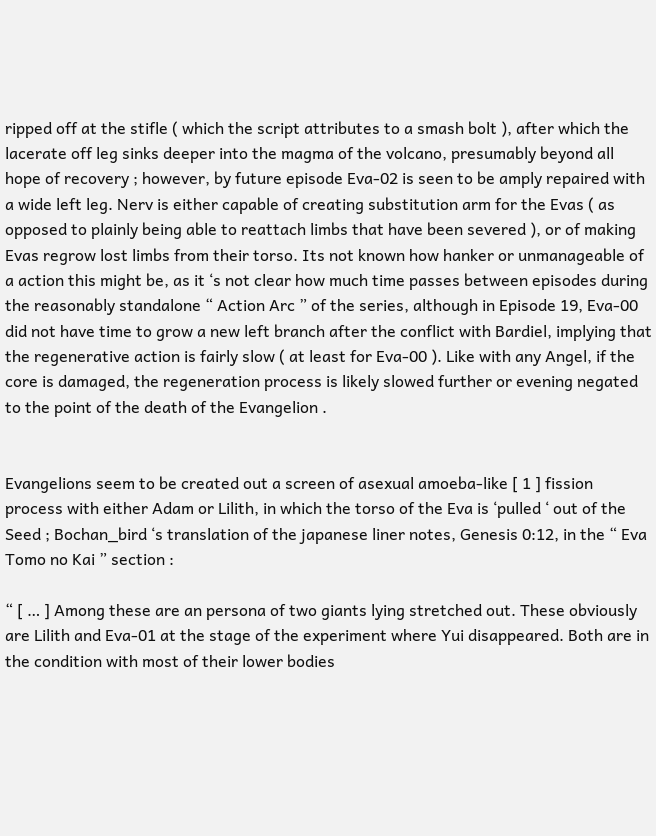ripped off at the stifle ( which the script attributes to a smash bolt ), after which the lacerate off leg sinks deeper into the magma of the volcano, presumably beyond all hope of recovery ; however, by future episode Eva-02 is seen to be amply repaired with a wide left leg. Nerv is either capable of creating substitution arm for the Evas ( as opposed to plainly being able to reattach limbs that have been severed ), or of making Evas regrow lost limbs from their torso. Its not known how hanker or unmanageable of a action this might be, as it ‘s not clear how much time passes between episodes during the reasonably standalone “ Action Arc ” of the series, although in Episode 19, Eva-00 did not have time to grow a new left branch after the conflict with Bardiel, implying that the regenerative action is fairly slow ( at least for Eva-00 ). Like with any Angel, if the core is damaged, the regeneration process is likely slowed further or evening negated to the point of the death of the Evangelion .


Evangelions seem to be created out a screen of asexual amoeba-like [ 1 ] fission process with either Adam or Lilith, in which the torso of the Eva is ‘pulled ‘ out of the Seed ; Bochan_bird ‘s translation of the japanese liner notes, Genesis 0:12, in the “ Eva Tomo no Kai ” section :

“ [ … ] Among these are an persona of two giants lying stretched out. These obviously are Lilith and Eva-01 at the stage of the experiment where Yui disappeared. Both are in the condition with most of their lower bodies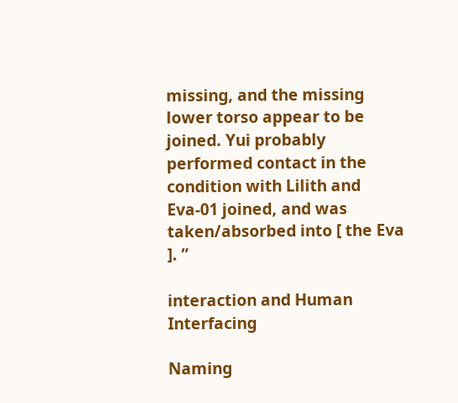missing, and the missing lower torso appear to be joined. Yui probably performed contact in the condition with Lilith and Eva-01 joined, and was taken/absorbed into [ the Eva ]. ”

interaction and Human Interfacing

Naming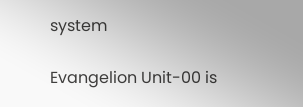system

Evangelion Unit-00 is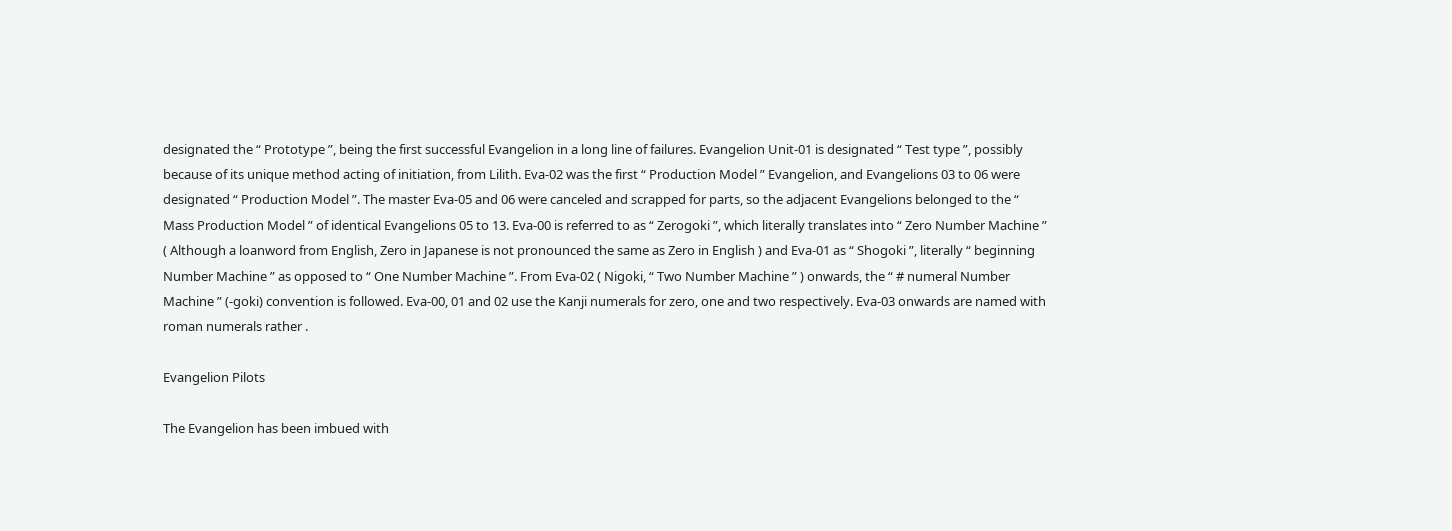designated the “ Prototype ”, being the first successful Evangelion in a long line of failures. Evangelion Unit-01 is designated “ Test type ”, possibly because of its unique method acting of initiation, from Lilith. Eva-02 was the first “ Production Model ” Evangelion, and Evangelions 03 to 06 were designated “ Production Model ”. The master Eva-05 and 06 were canceled and scrapped for parts, so the adjacent Evangelions belonged to the “ Mass Production Model ” of identical Evangelions 05 to 13. Eva-00 is referred to as “ Zerogoki ”, which literally translates into “ Zero Number Machine ” ( Although a loanword from English, Zero in Japanese is not pronounced the same as Zero in English ) and Eva-01 as “ Shogoki ”, literally “ beginning Number Machine ” as opposed to “ One Number Machine ”. From Eva-02 ( Nigoki, “ Two Number Machine ” ) onwards, the “ # numeral Number Machine ” (-goki) convention is followed. Eva-00, 01 and 02 use the Kanji numerals for zero, one and two respectively. Eva-03 onwards are named with roman numerals rather .

Evangelion Pilots

The Evangelion has been imbued with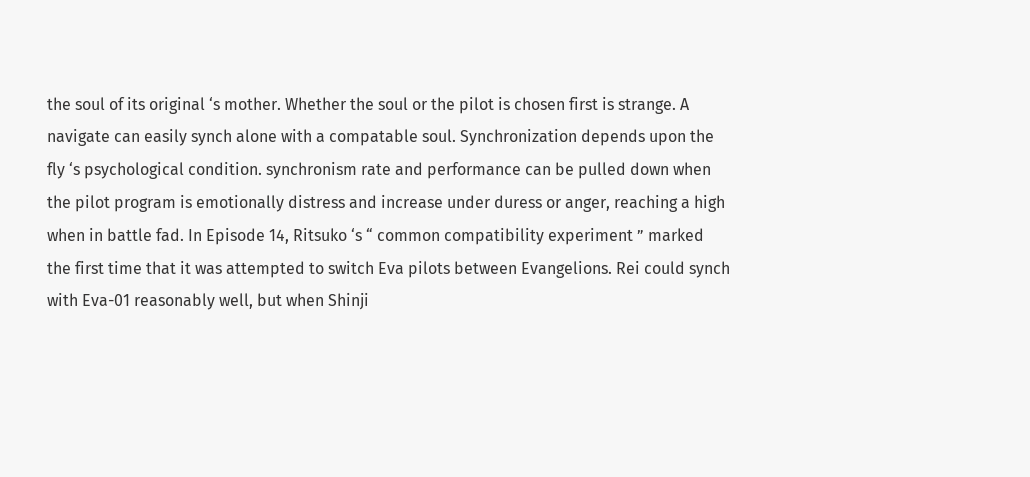the soul of its original ‘s mother. Whether the soul or the pilot is chosen first is strange. A navigate can easily synch alone with a compatable soul. Synchronization depends upon the fly ‘s psychological condition. synchronism rate and performance can be pulled down when the pilot program is emotionally distress and increase under duress or anger, reaching a high when in battle fad. In Episode 14, Ritsuko ‘s “ common compatibility experiment ” marked the first time that it was attempted to switch Eva pilots between Evangelions. Rei could synch with Eva-01 reasonably well, but when Shinji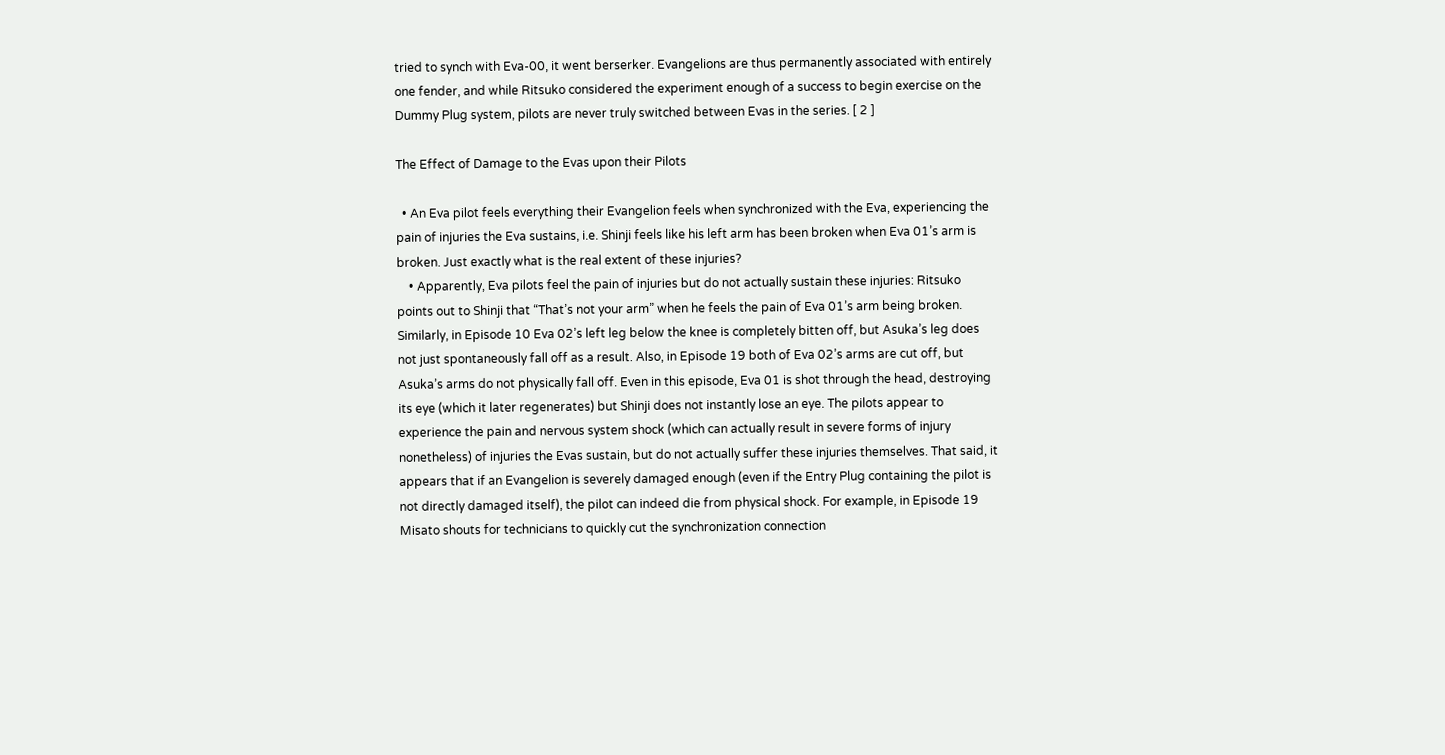tried to synch with Eva-00, it went berserker. Evangelions are thus permanently associated with entirely one fender, and while Ritsuko considered the experiment enough of a success to begin exercise on the Dummy Plug system, pilots are never truly switched between Evas in the series. [ 2 ]

The Effect of Damage to the Evas upon their Pilots

  • An Eva pilot feels everything their Evangelion feels when synchronized with the Eva, experiencing the pain of injuries the Eva sustains, i.e. Shinji feels like his left arm has been broken when Eva 01’s arm is broken. Just exactly what is the real extent of these injuries?
    • Apparently, Eva pilots feel the pain of injuries but do not actually sustain these injuries: Ritsuko points out to Shinji that “That’s not your arm” when he feels the pain of Eva 01’s arm being broken. Similarly, in Episode 10 Eva 02’s left leg below the knee is completely bitten off, but Asuka’s leg does not just spontaneously fall off as a result. Also, in Episode 19 both of Eva 02’s arms are cut off, but Asuka’s arms do not physically fall off. Even in this episode, Eva 01 is shot through the head, destroying its eye (which it later regenerates) but Shinji does not instantly lose an eye. The pilots appear to experience the pain and nervous system shock (which can actually result in severe forms of injury nonetheless) of injuries the Evas sustain, but do not actually suffer these injuries themselves. That said, it appears that if an Evangelion is severely damaged enough (even if the Entry Plug containing the pilot is not directly damaged itself), the pilot can indeed die from physical shock. For example, in Episode 19 Misato shouts for technicians to quickly cut the synchronization connection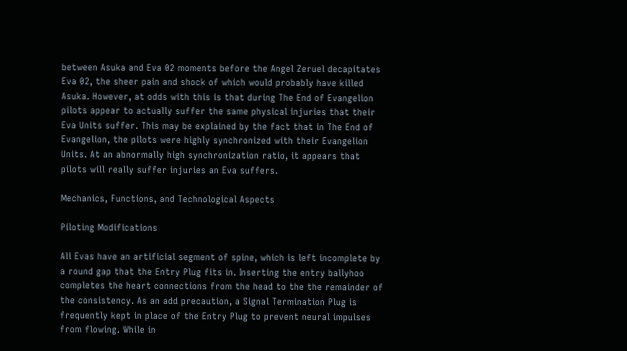between Asuka and Eva 02 moments before the Angel Zeruel decapitates Eva 02, the sheer pain and shock of which would probably have killed Asuka. However, at odds with this is that during The End of Evangelion pilots appear to actually suffer the same physical injuries that their Eva Units suffer. This may be explained by the fact that in The End of Evangelion, the pilots were highly synchronized with their Evangelion Units. At an abnormally high synchronization ratio, it appears that pilots will really suffer injuries an Eva suffers.

Mechanics, Functions, and Technological Aspects

Piloting Modifications

All Evas have an artificial segment of spine, which is left incomplete by a round gap that the Entry Plug fits in. Inserting the entry ballyhoo completes the heart connections from the head to the the remainder of the consistency. As an add precaution, a Signal Termination Plug is frequently kept in place of the Entry Plug to prevent neural impulses from flowing. While in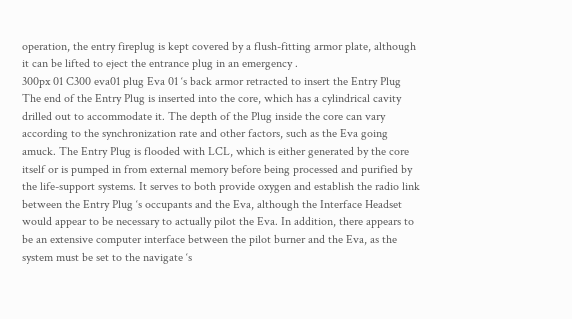operation, the entry fireplug is kept covered by a flush-fitting armor plate, although it can be lifted to eject the entrance plug in an emergency .
300px 01 C300 eva01 plug Eva 01 ‘s back armor retracted to insert the Entry Plug The end of the Entry Plug is inserted into the core, which has a cylindrical cavity drilled out to accommodate it. The depth of the Plug inside the core can vary according to the synchronization rate and other factors, such as the Eva going amuck. The Entry Plug is flooded with LCL, which is either generated by the core itself or is pumped in from external memory before being processed and purified by the life-support systems. It serves to both provide oxygen and establish the radio link between the Entry Plug ‘s occupants and the Eva, although the Interface Headset would appear to be necessary to actually pilot the Eva. In addition, there appears to be an extensive computer interface between the pilot burner and the Eva, as the system must be set to the navigate ‘s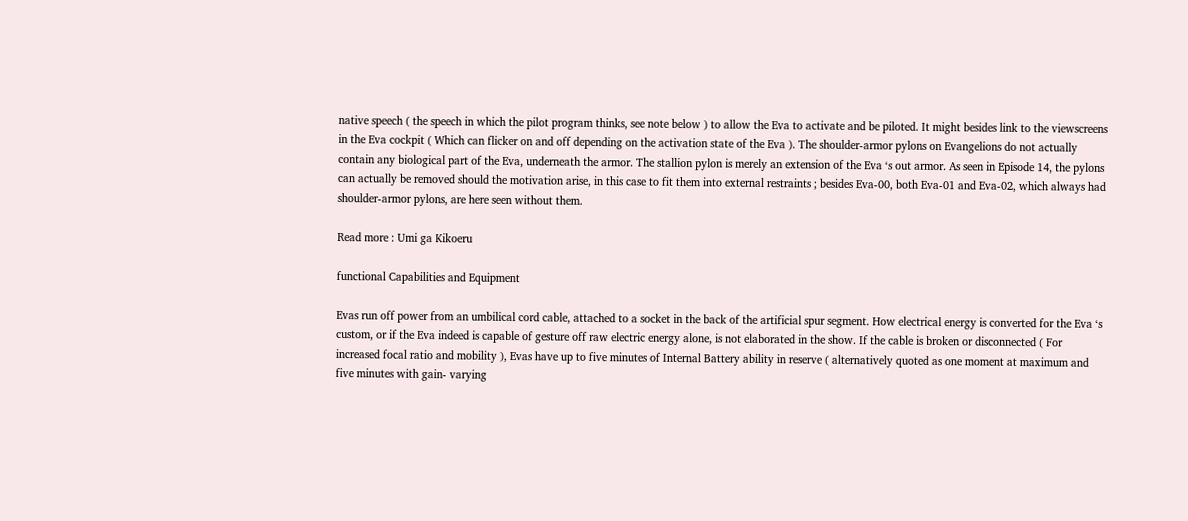native speech ( the speech in which the pilot program thinks, see note below ) to allow the Eva to activate and be piloted. It might besides link to the viewscreens in the Eva cockpit ( Which can flicker on and off depending on the activation state of the Eva ). The shoulder-armor pylons on Evangelions do not actually contain any biological part of the Eva, underneath the armor. The stallion pylon is merely an extension of the Eva ‘s out armor. As seen in Episode 14, the pylons can actually be removed should the motivation arise, in this case to fit them into external restraints ; besides Eva-00, both Eva-01 and Eva-02, which always had shoulder-armor pylons, are here seen without them.

Read more : Umi ga Kikoeru

functional Capabilities and Equipment

Evas run off power from an umbilical cord cable, attached to a socket in the back of the artificial spur segment. How electrical energy is converted for the Eva ‘s custom, or if the Eva indeed is capable of gesture off raw electric energy alone, is not elaborated in the show. If the cable is broken or disconnected ( For increased focal ratio and mobility ), Evas have up to five minutes of Internal Battery ability in reserve ( alternatively quoted as one moment at maximum and five minutes with gain- varying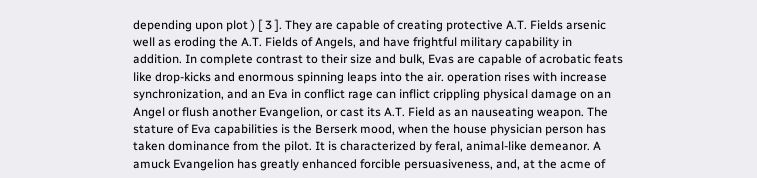depending upon plot ) [ 3 ]. They are capable of creating protective A.T. Fields arsenic well as eroding the A.T. Fields of Angels, and have frightful military capability in addition. In complete contrast to their size and bulk, Evas are capable of acrobatic feats like drop-kicks and enormous spinning leaps into the air. operation rises with increase synchronization, and an Eva in conflict rage can inflict crippling physical damage on an Angel or flush another Evangelion, or cast its A.T. Field as an nauseating weapon. The stature of Eva capabilities is the Berserk mood, when the house physician person has taken dominance from the pilot. It is characterized by feral, animal-like demeanor. A amuck Evangelion has greatly enhanced forcible persuasiveness, and, at the acme of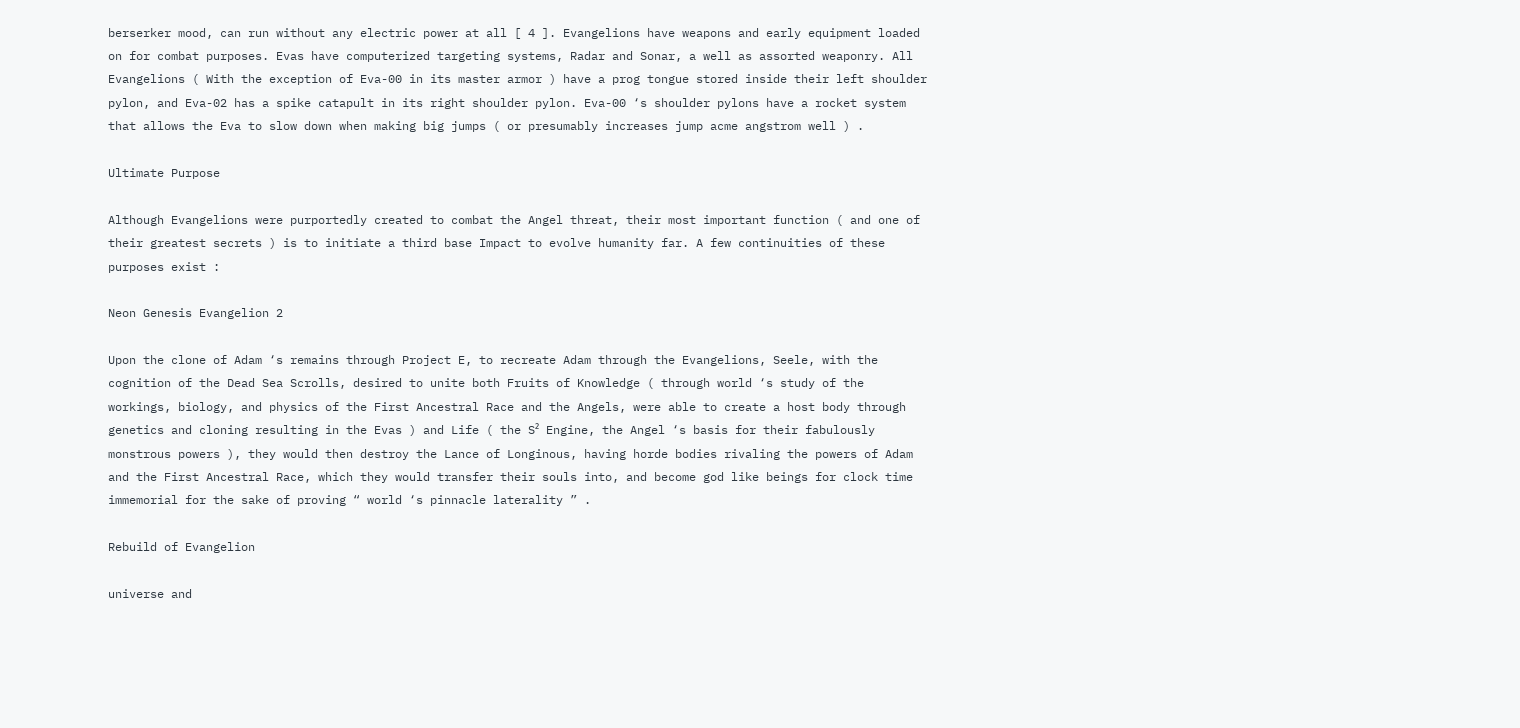berserker mood, can run without any electric power at all [ 4 ]. Evangelions have weapons and early equipment loaded on for combat purposes. Evas have computerized targeting systems, Radar and Sonar, a well as assorted weaponry. All Evangelions ( With the exception of Eva-00 in its master armor ) have a prog tongue stored inside their left shoulder pylon, and Eva-02 has a spike catapult in its right shoulder pylon. Eva-00 ‘s shoulder pylons have a rocket system that allows the Eva to slow down when making big jumps ( or presumably increases jump acme angstrom well ) .

Ultimate Purpose

Although Evangelions were purportedly created to combat the Angel threat, their most important function ( and one of their greatest secrets ) is to initiate a third base Impact to evolve humanity far. A few continuities of these purposes exist :

Neon Genesis Evangelion 2

Upon the clone of Adam ‘s remains through Project E, to recreate Adam through the Evangelions, Seele, with the cognition of the Dead Sea Scrolls, desired to unite both Fruits of Knowledge ( through world ‘s study of the workings, biology, and physics of the First Ancestral Race and the Angels, were able to create a host body through genetics and cloning resulting in the Evas ) and Life ( the S² Engine, the Angel ‘s basis for their fabulously monstrous powers ), they would then destroy the Lance of Longinous, having horde bodies rivaling the powers of Adam and the First Ancestral Race, which they would transfer their souls into, and become god like beings for clock time immemorial for the sake of proving “ world ‘s pinnacle laterality ” .

Rebuild of Evangelion

universe and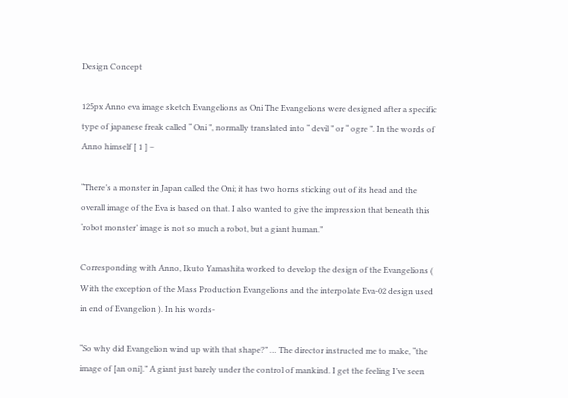Design Concept

125px Anno eva image sketch Evangelions as Oni The Evangelions were designed after a specific type of japanese freak called “ Oni ”, normally translated into “ devil ” or “ ogre ”. In the words of Anno himself [ 1 ] –

“There’s a monster in Japan called the Oni; it has two horns sticking out of its head and the overall image of the Eva is based on that. I also wanted to give the impression that beneath this ‘robot monster’ image is not so much a robot, but a giant human.”

Corresponding with Anno, Ikuto Yamashita worked to develop the design of the Evangelions ( With the exception of the Mass Production Evangelions and the interpolate Eva-02 design used in end of Evangelion ). In his words-

“So why did Evangelion wind up with that shape?” … The director instructed me to make, “the image of [an oni].” A giant just barely under the control of mankind. I get the feeling I’ve seen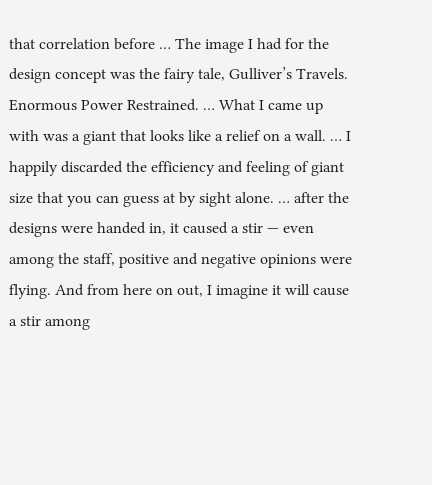that correlation before … The image I had for the design concept was the fairy tale, Gulliver’s Travels. Enormous Power Restrained. … What I came up with was a giant that looks like a relief on a wall. … I happily discarded the efficiency and feeling of giant size that you can guess at by sight alone. … after the designs were handed in, it caused a stir — even among the staff, positive and negative opinions were flying. And from here on out, I imagine it will cause a stir among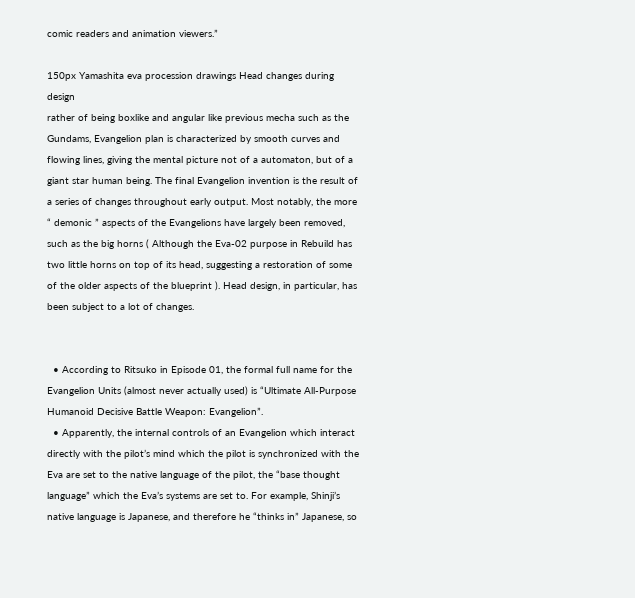comic readers and animation viewers.”

150px Yamashita eva procession drawings Head changes during design
rather of being boxlike and angular like previous mecha such as the Gundams, Evangelion plan is characterized by smooth curves and flowing lines, giving the mental picture not of a automaton, but of a giant star human being. The final Evangelion invention is the result of a series of changes throughout early output. Most notably, the more “ demonic ” aspects of the Evangelions have largely been removed, such as the big horns ( Although the Eva-02 purpose in Rebuild has two little horns on top of its head, suggesting a restoration of some of the older aspects of the blueprint ). Head design, in particular, has been subject to a lot of changes.


  • According to Ritsuko in Episode 01, the formal full name for the Evangelion Units (almost never actually used) is “Ultimate All-Purpose Humanoid Decisive Battle Weapon: Evangelion”.
  • Apparently, the internal controls of an Evangelion which interact directly with the pilot’s mind which the pilot is synchronized with the Eva are set to the native language of the pilot, the “base thought language” which the Eva’s systems are set to. For example, Shinji’s native language is Japanese, and therefore he “thinks in” Japanese, so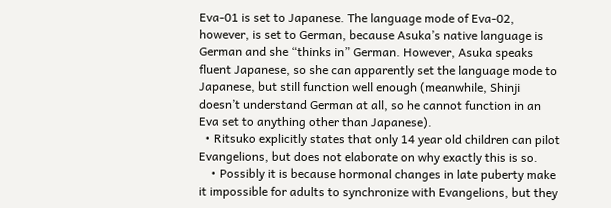Eva-01 is set to Japanese. The language mode of Eva-02, however, is set to German, because Asuka’s native language is German and she “thinks in” German. However, Asuka speaks fluent Japanese, so she can apparently set the language mode to Japanese, but still function well enough (meanwhile, Shinji doesn’t understand German at all, so he cannot function in an Eva set to anything other than Japanese).
  • Ritsuko explicitly states that only 14 year old children can pilot Evangelions, but does not elaborate on why exactly this is so.
    • Possibly it is because hormonal changes in late puberty make it impossible for adults to synchronize with Evangelions, but they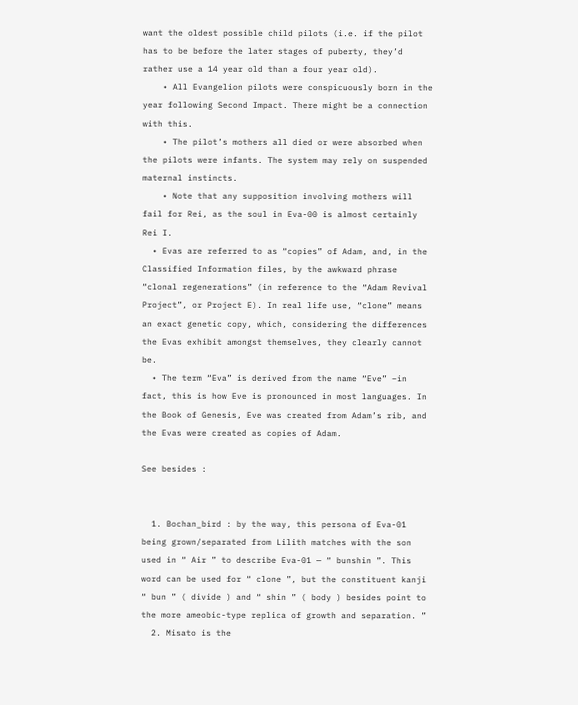want the oldest possible child pilots (i.e. if the pilot has to be before the later stages of puberty, they’d rather use a 14 year old than a four year old).
    • All Evangelion pilots were conspicuously born in the year following Second Impact. There might be a connection with this.
    • The pilot’s mothers all died or were absorbed when the pilots were infants. The system may rely on suspended maternal instincts.
    • Note that any supposition involving mothers will fail for Rei, as the soul in Eva-00 is almost certainly Rei I.
  • Evas are referred to as “copies” of Adam, and, in the Classified Information files, by the awkward phrase “clonal regenerations” (in reference to the “Adam Revival Project”, or Project E). In real life use, “clone” means an exact genetic copy, which, considering the differences the Evas exhibit amongst themselves, they clearly cannot be.
  • The term “Eva” is derived from the name “Eve” –in fact, this is how Eve is pronounced in most languages. In the Book of Genesis, Eve was created from Adam’s rib, and the Evas were created as copies of Adam.

See besides :


  1. Bochan_bird : by the way, this persona of Eva-01 being grown/separated from Lilith matches with the son used in “ Air ” to describe Eva-01 — “ bunshin ”. This word can be used for “ clone ”, but the constituent kanji “ bun ” ( divide ) and “ shin ” ( body ) besides point to the more ameobic-type replica of growth and separation. ”
  2. Misato is the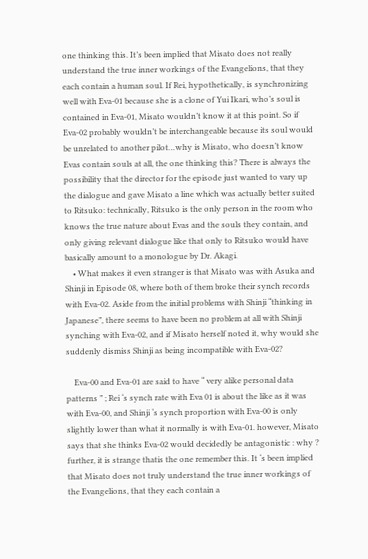one thinking this. It’s been implied that Misato does not really understand the true inner workings of the Evangelions, that they each contain a human soul. If Rei, hypothetically, is synchronizing well with Eva-01 because she is a clone of Yui Ikari, who’s soul is contained in Eva-01, Misato wouldn’t know it at this point. So if Eva-02 probably wouldn’t be interchangeable because its soul would be unrelated to another pilot…why is Misato, who doesn’t know Evas contain souls at all, the one thinking this? There is always the possibility that the director for the episode just wanted to vary up the dialogue and gave Misato a line which was actually better suited to Ritsuko: technically, Ritsuko is the only person in the room who knows the true nature about Evas and the souls they contain, and only giving relevant dialogue like that only to Ritsuko would have basically amount to a monologue by Dr. Akagi.
    • What makes it even stranger is that Misato was with Asuka and Shinji in Episode 08, where both of them broke their synch records with Eva-02. Aside from the initial problems with Shinji “thinking in Japanese”, there seems to have been no problem at all with Shinji synching with Eva-02, and if Misato herself noted it, why would she suddenly dismiss Shinji as being incompatible with Eva-02?

    Eva-00 and Eva-01 are said to have “ very alike personal data patterns ” ; Rei ‘s synch rate with Eva 01 is about the like as it was with Eva-00, and Shinji ‘s synch proportion with Eva-00 is only slightly lower than what it normally is with Eva-01. however, Misato says that she thinks Eva-02 would decidedly be antagonistic : why ? further, it is strange thatis the one remember this. It ‘s been implied that Misato does not truly understand the true inner workings of the Evangelions, that they each contain a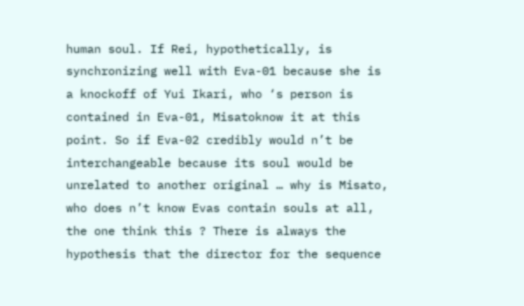human soul. If Rei, hypothetically, is synchronizing well with Eva-01 because she is a knockoff of Yui Ikari, who ‘s person is contained in Eva-01, Misatoknow it at this point. So if Eva-02 credibly would n’t be interchangeable because its soul would be unrelated to another original … why is Misato, who does n’t know Evas contain souls at all, the one think this ? There is always the hypothesis that the director for the sequence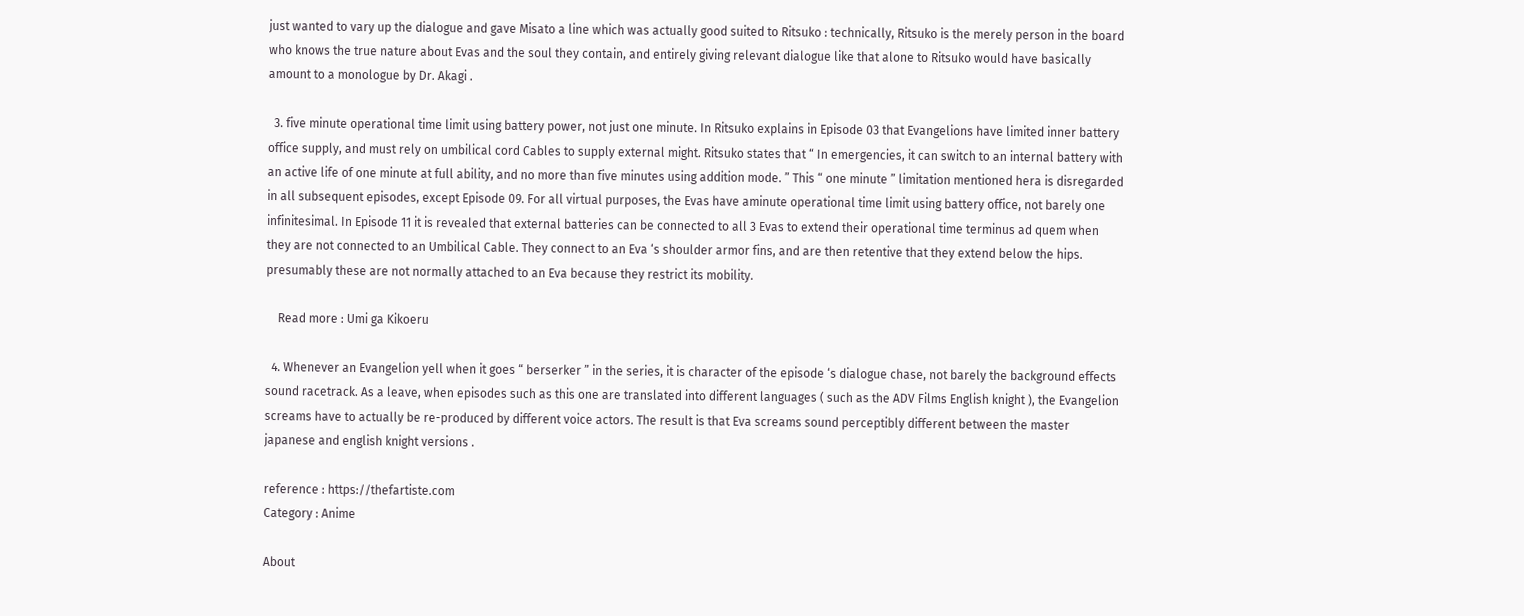just wanted to vary up the dialogue and gave Misato a line which was actually good suited to Ritsuko : technically, Ritsuko is the merely person in the board who knows the true nature about Evas and the soul they contain, and entirely giving relevant dialogue like that alone to Ritsuko would have basically amount to a monologue by Dr. Akagi .

  3. five minute operational time limit using battery power, not just one minute. In Ritsuko explains in Episode 03 that Evangelions have limited inner battery office supply, and must rely on umbilical cord Cables to supply external might. Ritsuko states that “ In emergencies, it can switch to an internal battery with an active life of one minute at full ability, and no more than five minutes using addition mode. ” This “ one minute ” limitation mentioned hera is disregarded in all subsequent episodes, except Episode 09. For all virtual purposes, the Evas have aminute operational time limit using battery office, not barely one infinitesimal. In Episode 11 it is revealed that external batteries can be connected to all 3 Evas to extend their operational time terminus ad quem when they are not connected to an Umbilical Cable. They connect to an Eva ‘s shoulder armor fins, and are then retentive that they extend below the hips. presumably these are not normally attached to an Eva because they restrict its mobility.

    Read more : Umi ga Kikoeru

  4. Whenever an Evangelion yell when it goes “ berserker ” in the series, it is character of the episode ‘s dialogue chase, not barely the background effects sound racetrack. As a leave, when episodes such as this one are translated into different languages ( such as the ADV Films English knight ), the Evangelion screams have to actually be re-produced by different voice actors. The result is that Eva screams sound perceptibly different between the master japanese and english knight versions .

reference : https://thefartiste.com
Category : Anime

About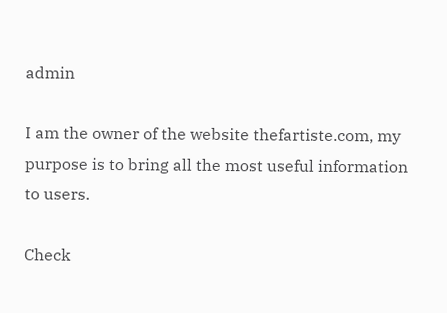admin

I am the owner of the website thefartiste.com, my purpose is to bring all the most useful information to users.

Check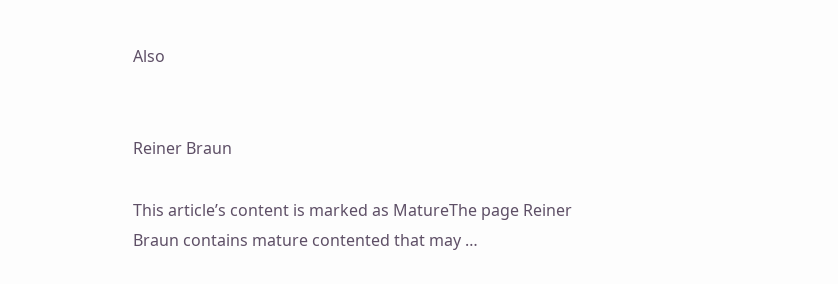Also


Reiner Braun

This article’s content is marked as MatureThe page Reiner Braun contains mature contented that may …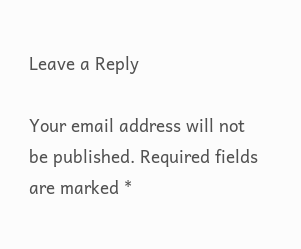Leave a Reply

Your email address will not be published. Required fields are marked *